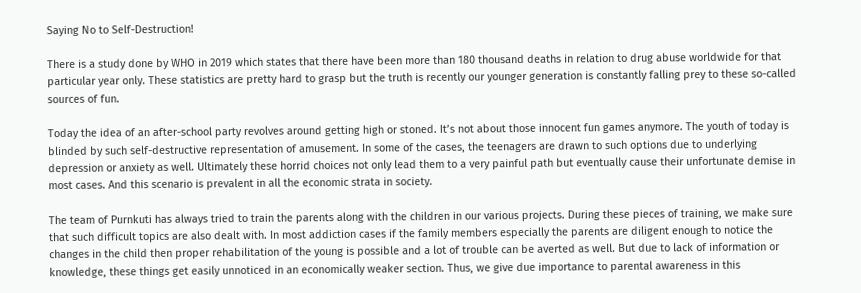Saying No to Self-Destruction!

There is a study done by WHO in 2019 which states that there have been more than 180 thousand deaths in relation to drug abuse worldwide for that particular year only. These statistics are pretty hard to grasp but the truth is recently our younger generation is constantly falling prey to these so-called sources of fun.

Today the idea of an after-school party revolves around getting high or stoned. It’s not about those innocent fun games anymore. The youth of today is blinded by such self-destructive representation of amusement. In some of the cases, the teenagers are drawn to such options due to underlying depression or anxiety as well. Ultimately these horrid choices not only lead them to a very painful path but eventually cause their unfortunate demise in most cases. And this scenario is prevalent in all the economic strata in society.

The team of Purnkuti has always tried to train the parents along with the children in our various projects. During these pieces of training, we make sure that such difficult topics are also dealt with. In most addiction cases if the family members especially the parents are diligent enough to notice the changes in the child then proper rehabilitation of the young is possible and a lot of trouble can be averted as well. But due to lack of information or knowledge, these things get easily unnoticed in an economically weaker section. Thus, we give due importance to parental awareness in this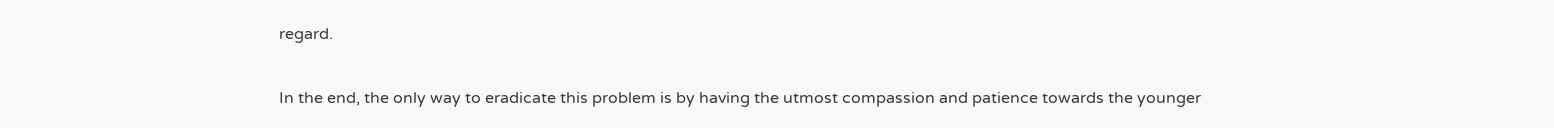regard.

In the end, the only way to eradicate this problem is by having the utmost compassion and patience towards the younger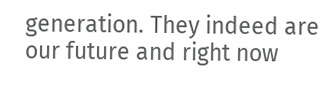generation. They indeed are our future and right now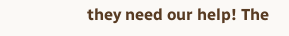they need our help! The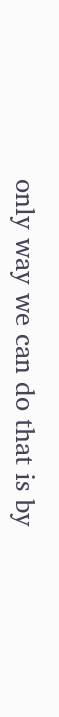only way we can do that is by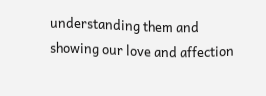understanding them and showing our love and affection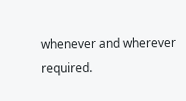whenever and wherever required.